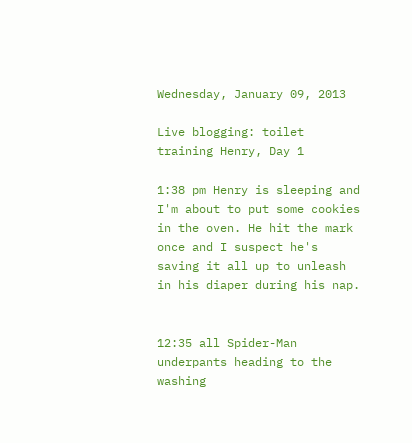Wednesday, January 09, 2013

Live blogging: toilet training Henry, Day 1

1:38 pm Henry is sleeping and I'm about to put some cookies in the oven. He hit the mark once and I suspect he's saving it all up to unleash in his diaper during his nap.


12:35 all Spider-Man underpants heading to the washing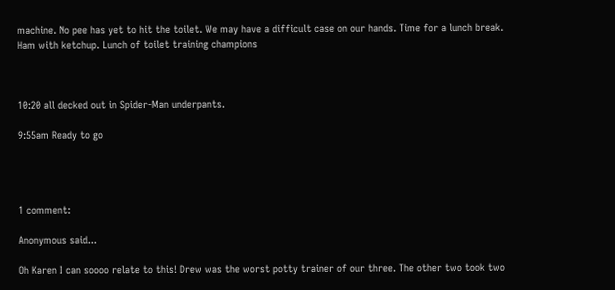machine. No pee has yet to hit the toilet. We may have a difficult case on our hands. Time for a lunch break. Ham with ketchup. Lunch of toilet training champions



10:20 all decked out in Spider-Man underpants.

9:55am Ready to go




1 comment:

Anonymous said...

Oh Karen I can soooo relate to this! Drew was the worst potty trainer of our three. The other two took two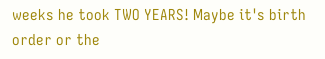weeks he took TWO YEARS! Maybe it's birth order or the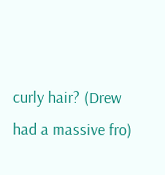curly hair? (Drew had a massive fro)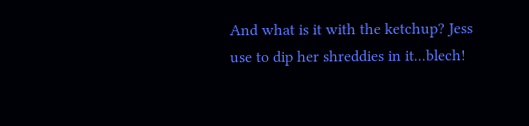And what is it with the ketchup? Jess use to dip her shreddies in it...blech!